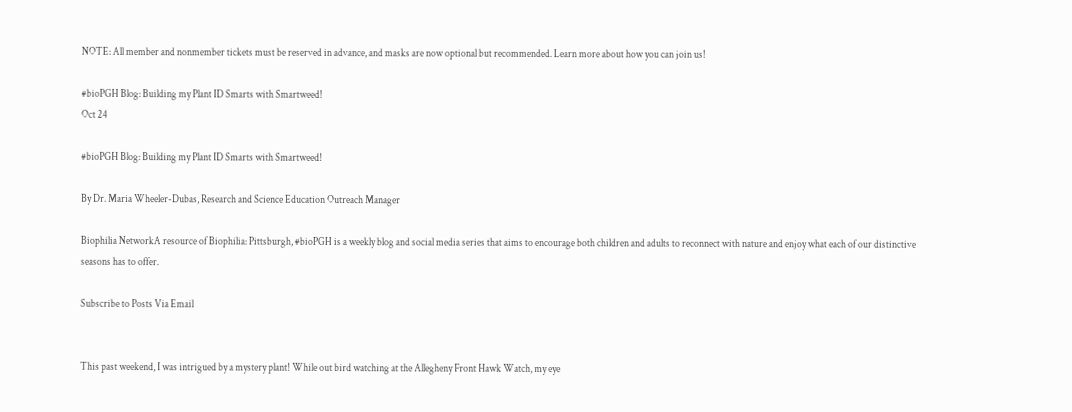NOTE: All member and nonmember tickets must be reserved in advance, and masks are now optional but recommended. Learn more about how you can join us!

#bioPGH Blog: Building my Plant ID Smarts with Smartweed!
Oct 24

#bioPGH Blog: Building my Plant ID Smarts with Smartweed!

By Dr. Maria Wheeler-Dubas, Research and Science Education Outreach Manager

Biophilia NetworkA resource of Biophilia: Pittsburgh, #bioPGH is a weekly blog and social media series that aims to encourage both children and adults to reconnect with nature and enjoy what each of our distinctive seasons has to offer.

Subscribe to Posts Via Email


This past weekend, I was intrigued by a mystery plant! While out bird watching at the Allegheny Front Hawk Watch, my eye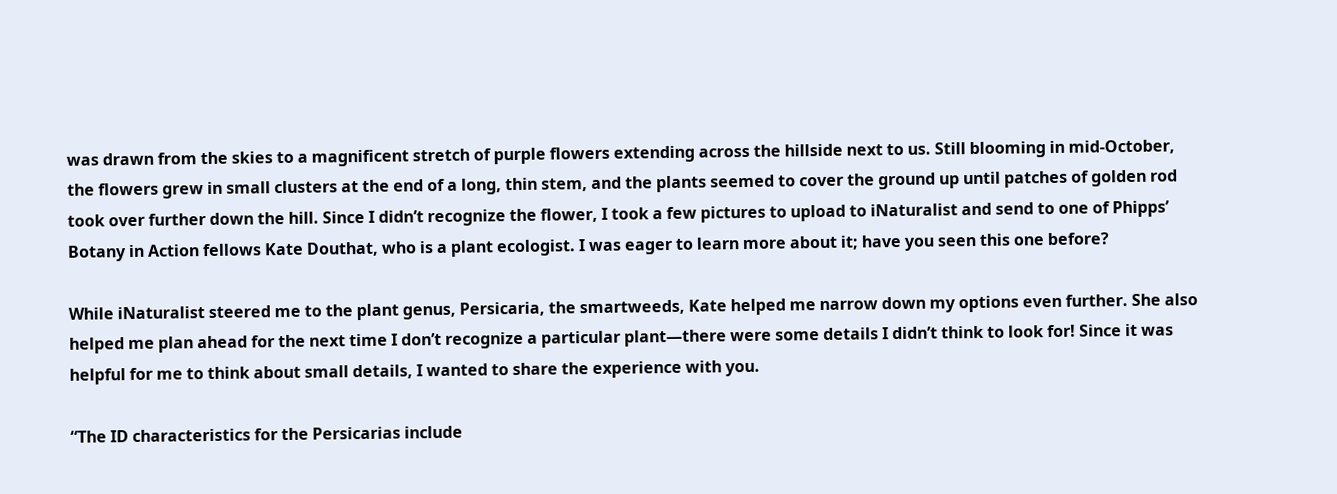was drawn from the skies to a magnificent stretch of purple flowers extending across the hillside next to us. Still blooming in mid-October, the flowers grew in small clusters at the end of a long, thin stem, and the plants seemed to cover the ground up until patches of golden rod took over further down the hill. Since I didn’t recognize the flower, I took a few pictures to upload to iNaturalist and send to one of Phipps’ Botany in Action fellows Kate Douthat, who is a plant ecologist. I was eager to learn more about it; have you seen this one before?

While iNaturalist steered me to the plant genus, Persicaria, the smartweeds, Kate helped me narrow down my options even further. She also helped me plan ahead for the next time I don’t recognize a particular plant—there were some details I didn’t think to look for! Since it was helpful for me to think about small details, I wanted to share the experience with you.

“The ID characteristics for the Persicarias include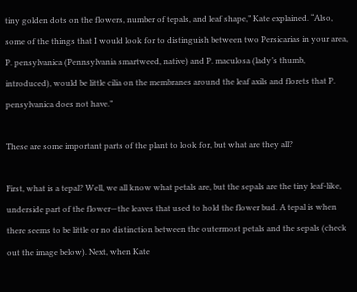tiny golden dots on the flowers, number of tepals, and leaf shape,” Kate explained. “Also, some of the things that I would look for to distinguish between two Persicarias in your area, P. pensylvanica (Pennsylvania smartweed, native) and P. maculosa (lady’s thumb, introduced), would be little cilia on the membranes around the leaf axils and florets that P. pensylvanica does not have.”

These are some important parts of the plant to look for, but what are they all?

First, what is a tepal? Well, we all know what petals are, but the sepals are the tiny leaf-like, underside part of the flower—the leaves that used to hold the flower bud. A tepal is when there seems to be little or no distinction between the outermost petals and the sepals (check out the image below). Next, when Kate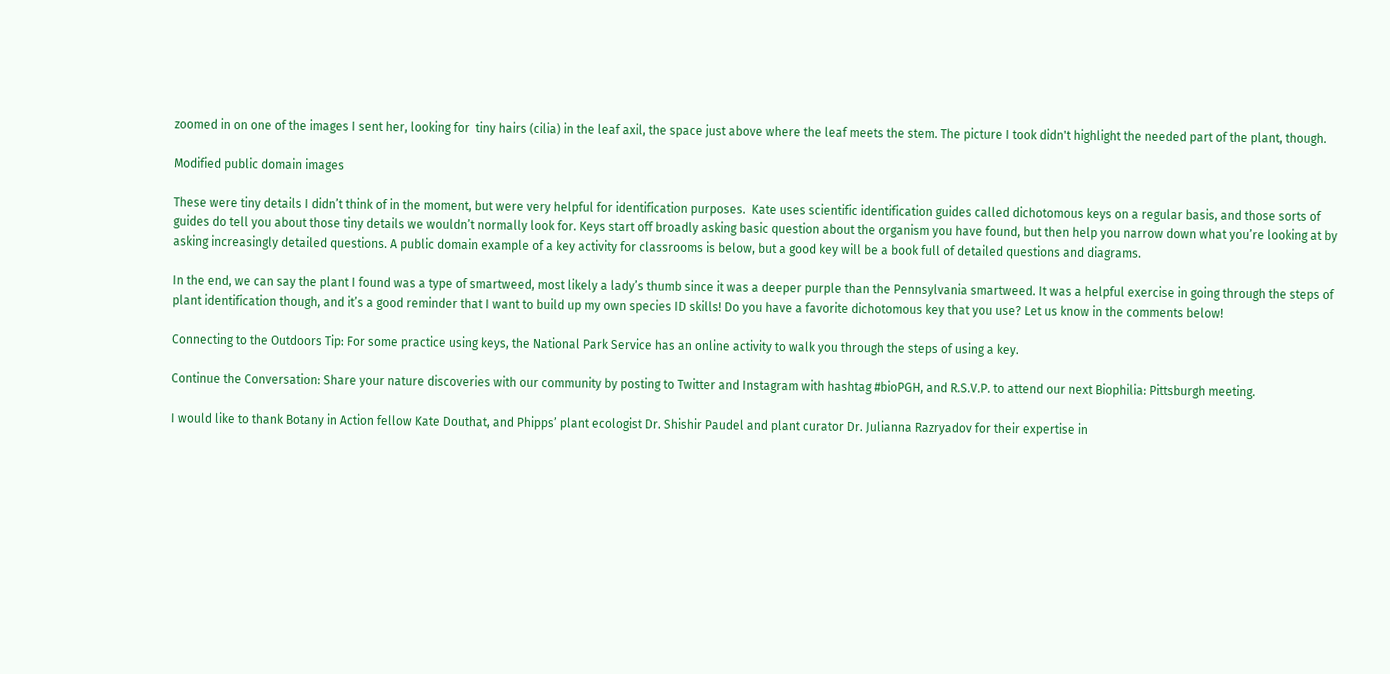zoomed in on one of the images I sent her, looking for  tiny hairs (cilia) in the leaf axil, the space just above where the leaf meets the stem. The picture I took didn't highlight the needed part of the plant, though.

Modified public domain images

These were tiny details I didn’t think of in the moment, but were very helpful for identification purposes.  Kate uses scientific identification guides called dichotomous keys on a regular basis, and those sorts of guides do tell you about those tiny details we wouldn’t normally look for. Keys start off broadly asking basic question about the organism you have found, but then help you narrow down what you’re looking at by asking increasingly detailed questions. A public domain example of a key activity for classrooms is below, but a good key will be a book full of detailed questions and diagrams.

In the end, we can say the plant I found was a type of smartweed, most likely a lady’s thumb since it was a deeper purple than the Pennsylvania smartweed. It was a helpful exercise in going through the steps of plant identification though, and it’s a good reminder that I want to build up my own species ID skills! Do you have a favorite dichotomous key that you use? Let us know in the comments below!

Connecting to the Outdoors Tip: For some practice using keys, the National Park Service has an online activity to walk you through the steps of using a key.

Continue the Conversation: Share your nature discoveries with our community by posting to Twitter and Instagram with hashtag #bioPGH, and R.S.V.P. to attend our next Biophilia: Pittsburgh meeting.

I would like to thank Botany in Action fellow Kate Douthat, and Phipps’ plant ecologist Dr. Shishir Paudel and plant curator Dr. Julianna Razryadov for their expertise in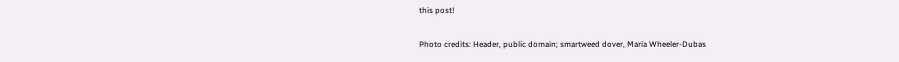this post!

Photo credits: Header, public domain; smartweed dover, Maria Wheeler-Dubas